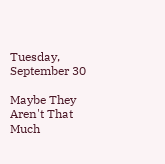Tuesday, September 30

Maybe They Aren't That Much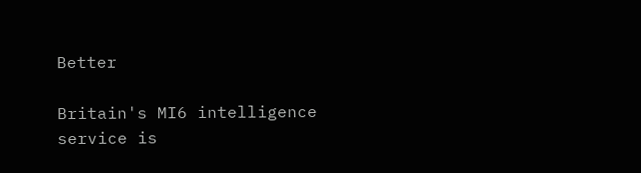Better

Britain's MI6 intelligence service is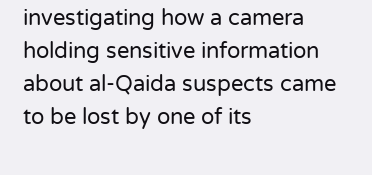investigating how a camera holding sensitive information about al-Qaida suspects came to be lost by one of its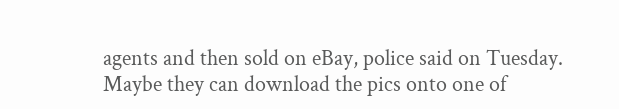agents and then sold on eBay, police said on Tuesday.
Maybe they can download the pics onto one of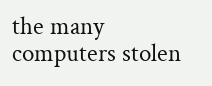the many computers stolen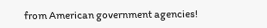from American government agencies!